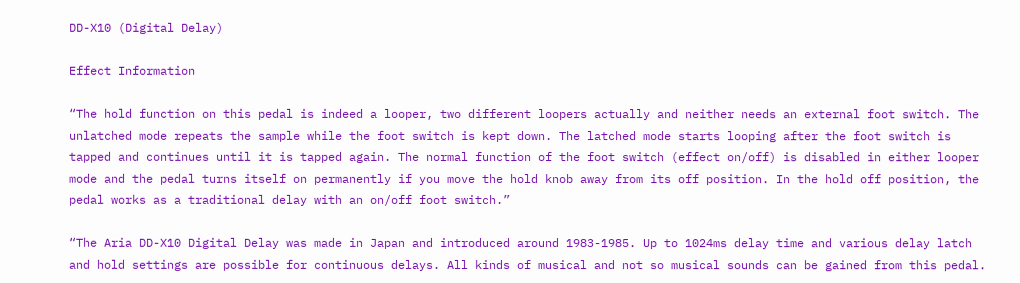DD-X10 (Digital Delay)

Effect Information

“The hold function on this pedal is indeed a looper, two different loopers actually and neither needs an external foot switch. The unlatched mode repeats the sample while the foot switch is kept down. The latched mode starts looping after the foot switch is tapped and continues until it is tapped again. The normal function of the foot switch (effect on/off) is disabled in either looper mode and the pedal turns itself on permanently if you move the hold knob away from its off position. In the hold off position, the pedal works as a traditional delay with an on/off foot switch.”

“The Aria DD-X10 Digital Delay was made in Japan and introduced around 1983-1985. Up to 1024ms delay time and various delay latch and hold settings are possible for continuous delays. All kinds of musical and not so musical sounds can be gained from this pedal.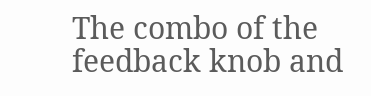The combo of the feedback knob and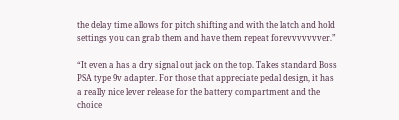the delay time allows for pitch shifting and with the latch and hold settings you can grab them and have them repeat forevvvvvvver.”

“It even a has a dry signal out jack on the top. Takes standard Boss PSA type 9v adapter. For those that appreciate pedal design, it has a really nice lever release for the battery compartment and the choice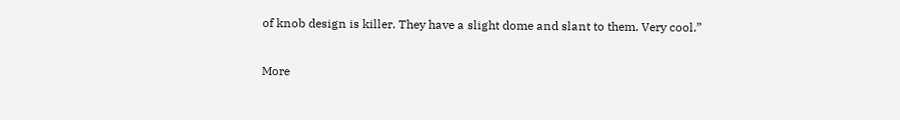of knob design is killer. They have a slight dome and slant to them. Very cool.”

More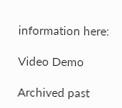information here:

Video Demo

Archived past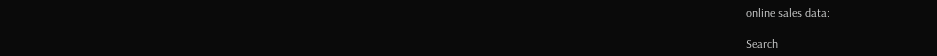online sales data:

Search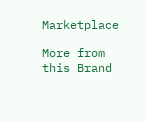Marketplace

More from this Brand